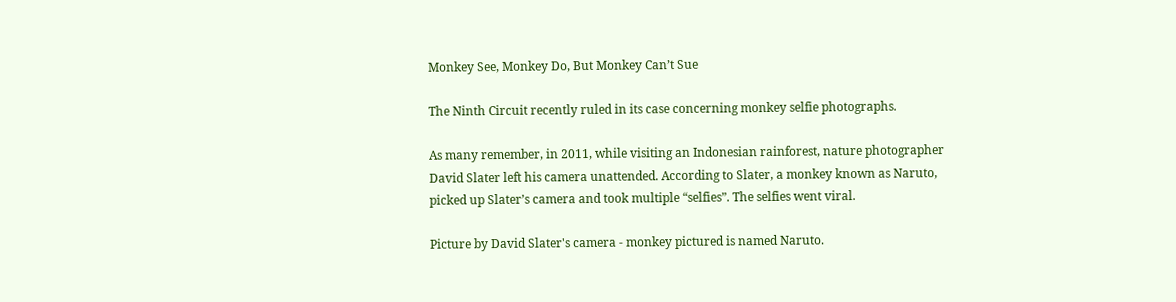Monkey See, Monkey Do, But Monkey Can’t Sue

The Ninth Circuit recently ruled in its case concerning monkey selfie photographs.

As many remember, in 2011, while visiting an Indonesian rainforest, nature photographer David Slater left his camera unattended. According to Slater, a monkey known as Naruto, picked up Slater’s camera and took multiple “selfies”. The selfies went viral.

Picture by David Slater's camera - monkey pictured is named Naruto.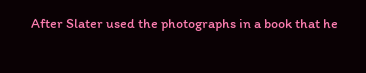After Slater used the photographs in a book that he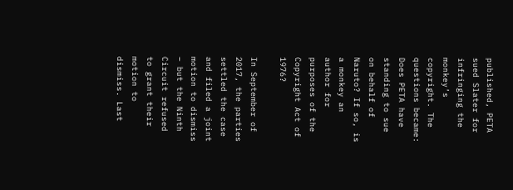published, PETA sued Slater for infringing the monkey’s copyright. The questions became: Does PETA have standing to sue on behalf of Naruto? If so, is a monkey an author for purposes of the Copyright Act of 1976?

In September of 2017, the parties settled the case and filed a joint motion to dismiss – but the Ninth Circuit refused to grant their motion to dismiss. Last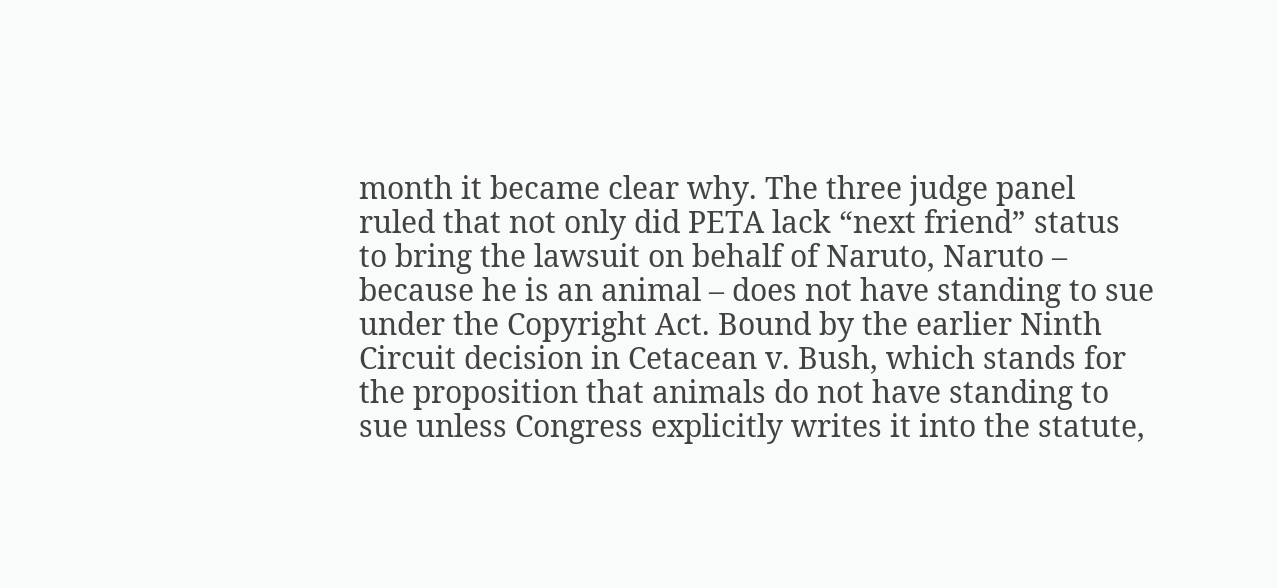month it became clear why. The three judge panel ruled that not only did PETA lack “next friend” status to bring the lawsuit on behalf of Naruto, Naruto – because he is an animal – does not have standing to sue under the Copyright Act. Bound by the earlier Ninth Circuit decision in Cetacean v. Bush, which stands for the proposition that animals do not have standing to sue unless Congress explicitly writes it into the statute,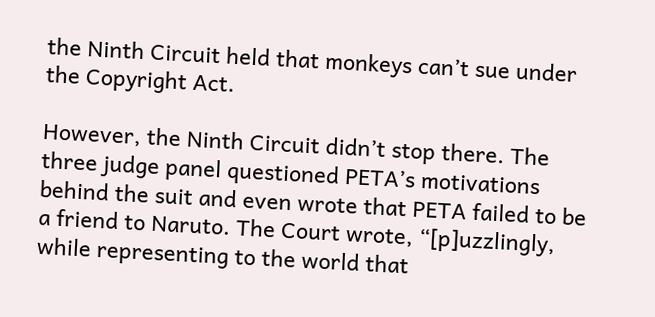the Ninth Circuit held that monkeys can’t sue under the Copyright Act.

However, the Ninth Circuit didn’t stop there. The three judge panel questioned PETA’s motivations behind the suit and even wrote that PETA failed to be a friend to Naruto. The Court wrote, “[p]uzzlingly, while representing to the world that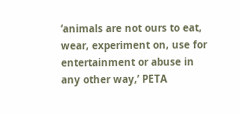‘animals are not ours to eat, wear, experiment on, use for entertainment or abuse in any other way,’ PETA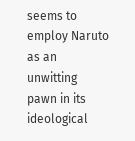seems to employ Naruto as an unwitting pawn in its ideological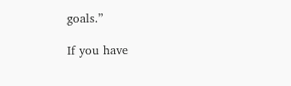goals.”

If you have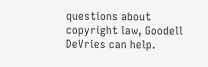questions about copyright law, Goodell DeVries can help.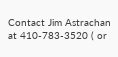Contact Jim Astrachan at 410-783-3520 ( or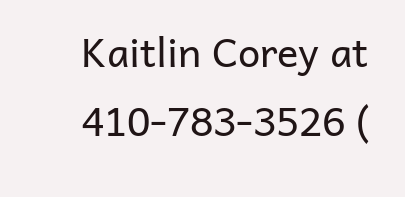Kaitlin Corey at 410-783-3526 (